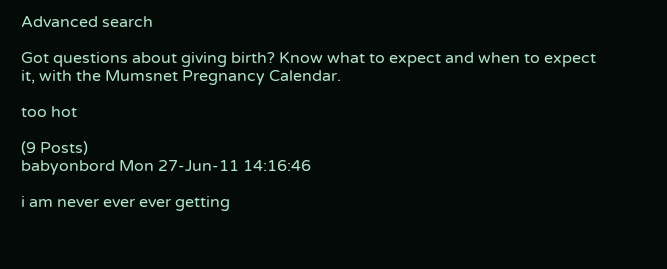Advanced search

Got questions about giving birth? Know what to expect and when to expect it, with the Mumsnet Pregnancy Calendar.

too hot

(9 Posts)
babyonbord Mon 27-Jun-11 14:16:46

i am never ever ever getting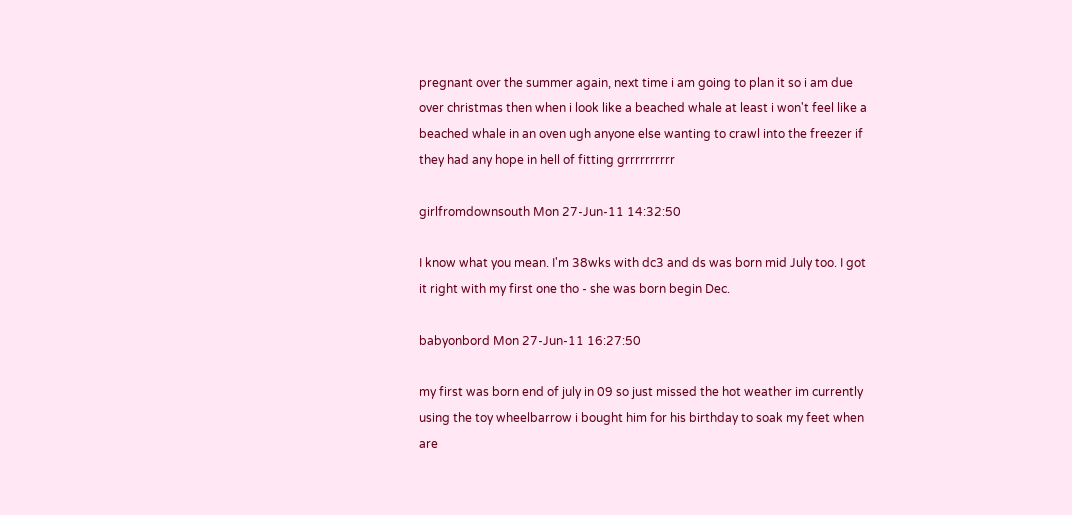pregnant over the summer again, next time i am going to plan it so i am due over christmas then when i look like a beached whale at least i won't feel like a beached whale in an oven ugh anyone else wanting to crawl into the freezer if they had any hope in hell of fitting grrrrrrrrrr

girlfromdownsouth Mon 27-Jun-11 14:32:50

I know what you mean. I'm 38wks with dc3 and ds was born mid July too. I got it right with my first one tho - she was born begin Dec.

babyonbord Mon 27-Jun-11 16:27:50

my first was born end of july in 09 so just missed the hot weather im currently using the toy wheelbarrow i bought him for his birthday to soak my feet when are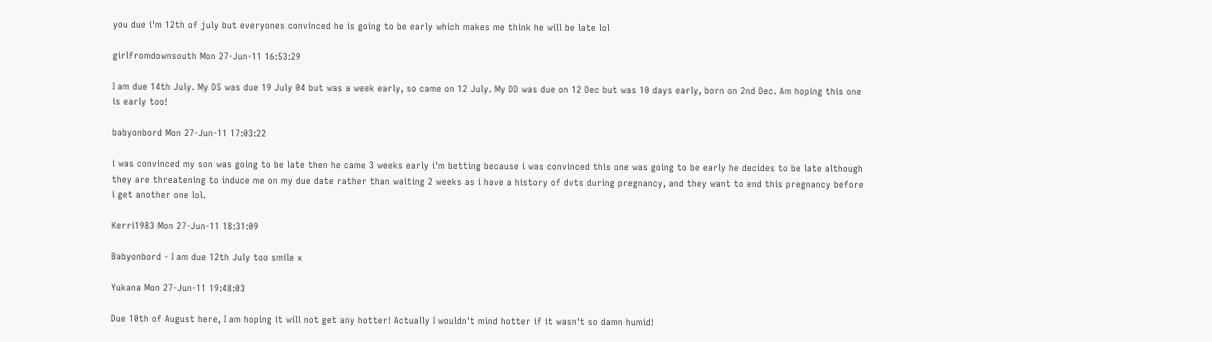you due i'm 12th of july but everyones convinced he is going to be early which makes me think he will be late lol

girlfromdownsouth Mon 27-Jun-11 16:53:29

I am due 14th July. My DS was due 19 July 04 but was a week early, so came on 12 July. My DD was due on 12 Dec but was 10 days early, born on 2nd Dec. Am hoping this one is early too!

babyonbord Mon 27-Jun-11 17:03:22

i was convinced my son was going to be late then he came 3 weeks early i'm betting because i was convinced this one was going to be early he decides to be late although they are threatening to induce me on my due date rather than waiting 2 weeks as i have a history of dvts during pregnancy, and they want to end this pregnancy before i get another one lol.

Kerri1983 Mon 27-Jun-11 18:31:09

Babyonbord - I am due 12th July too smile x

Yukana Mon 27-Jun-11 19:48:03

Due 10th of August here, I am hoping it will not get any hotter! Actually I wouldn't mind hotter if it wasn't so damn humid!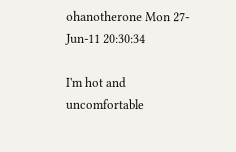ohanotherone Mon 27-Jun-11 20:30:34

I'm hot and uncomfortable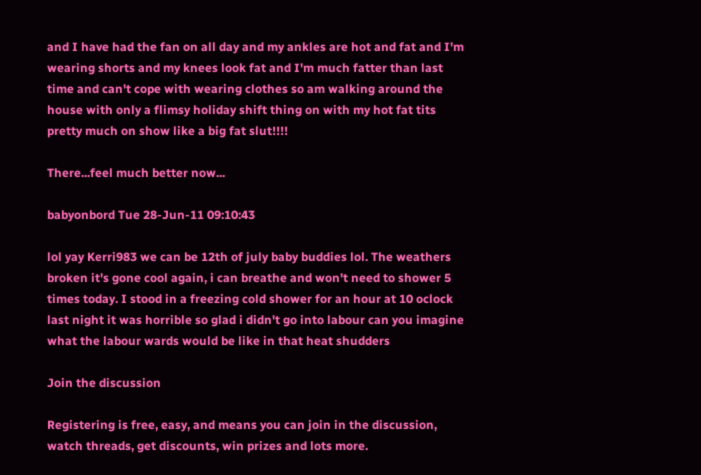and I have had the fan on all day and my ankles are hot and fat and I'm wearing shorts and my knees look fat and I'm much fatter than last time and can't cope with wearing clothes so am walking around the house with only a flimsy holiday shift thing on with my hot fat tits pretty much on show like a big fat slut!!!!

There...feel much better now...

babyonbord Tue 28-Jun-11 09:10:43

lol yay Kerri983 we can be 12th of july baby buddies lol. The weathers broken it's gone cool again, i can breathe and won't need to shower 5 times today. I stood in a freezing cold shower for an hour at 10 oclock last night it was horrible so glad i didn't go into labour can you imagine what the labour wards would be like in that heat shudders

Join the discussion

Registering is free, easy, and means you can join in the discussion, watch threads, get discounts, win prizes and lots more.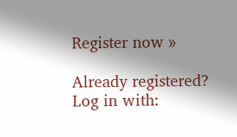Register now »

Already registered? Log in with: